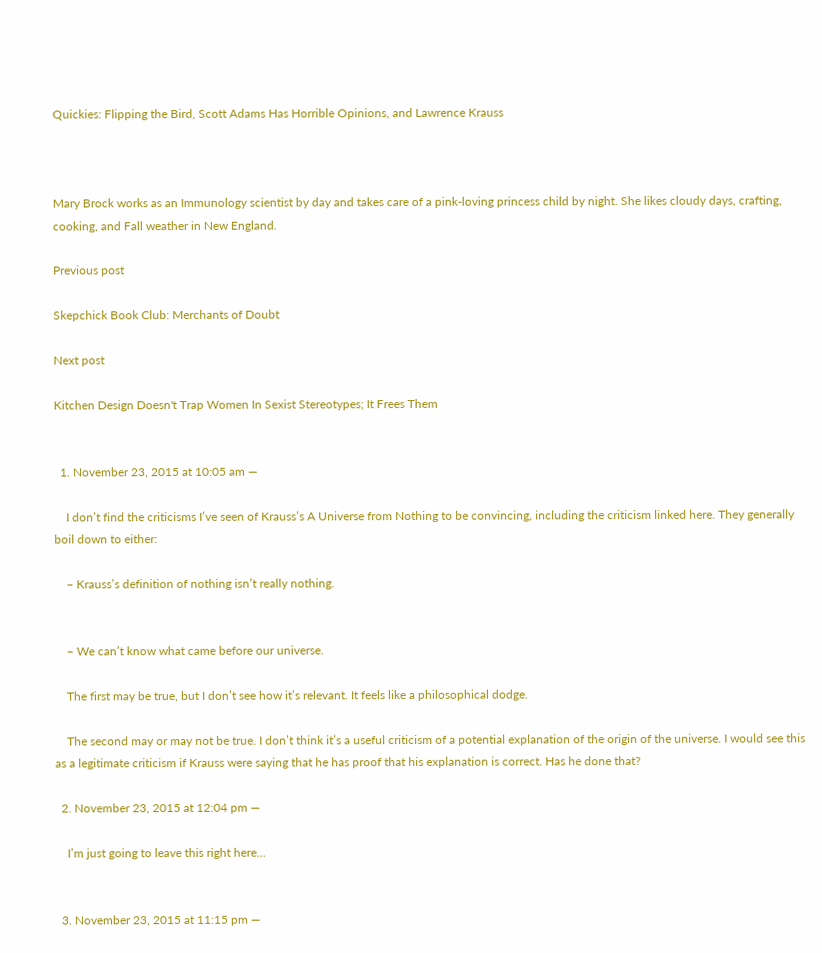Quickies: Flipping the Bird, Scott Adams Has Horrible Opinions, and Lawrence Krauss



Mary Brock works as an Immunology scientist by day and takes care of a pink-loving princess child by night. She likes cloudy days, crafting, cooking, and Fall weather in New England.

Previous post

Skepchick Book Club: Merchants of Doubt

Next post

Kitchen Design Doesn't Trap Women In Sexist Stereotypes; It Frees Them


  1. November 23, 2015 at 10:05 am —

    I don’t find the criticisms I’ve seen of Krauss’s A Universe from Nothing to be convincing, including the criticism linked here. They generally boil down to either:

    – Krauss’s definition of nothing isn’t really nothing.


    – We can’t know what came before our universe.

    The first may be true, but I don’t see how it’s relevant. It feels like a philosophical dodge.

    The second may or may not be true. I don’t think it’s a useful criticism of a potential explanation of the origin of the universe. I would see this as a legitimate criticism if Krauss were saying that he has proof that his explanation is correct. Has he done that?

  2. November 23, 2015 at 12:04 pm —

    I’m just going to leave this right here…


  3. November 23, 2015 at 11:15 pm —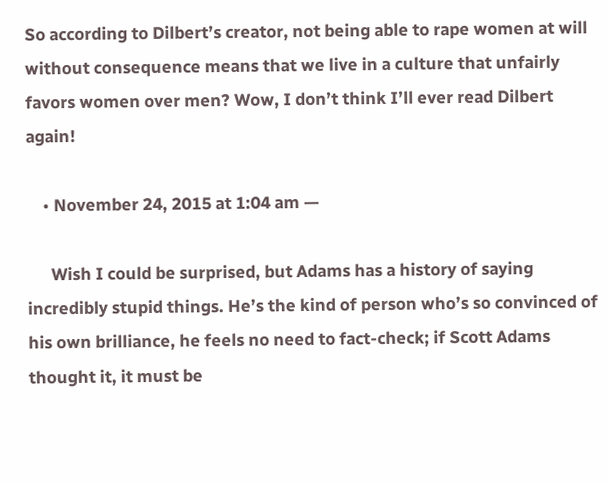So according to Dilbert’s creator, not being able to rape women at will without consequence means that we live in a culture that unfairly favors women over men? Wow, I don’t think I’ll ever read Dilbert again!

    • November 24, 2015 at 1:04 am —

      Wish I could be surprised, but Adams has a history of saying incredibly stupid things. He’s the kind of person who’s so convinced of his own brilliance, he feels no need to fact-check; if Scott Adams thought it, it must be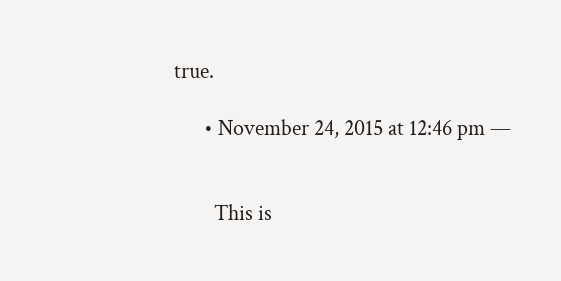true.

      • November 24, 2015 at 12:46 pm —


        This is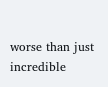worse than just incredible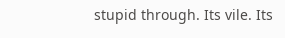stupid through. Its vile. Its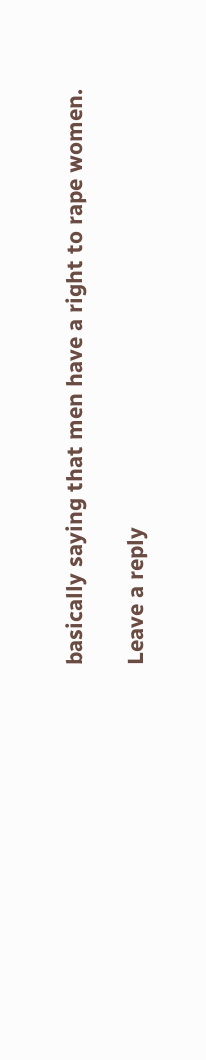basically saying that men have a right to rape women.

Leave a reply